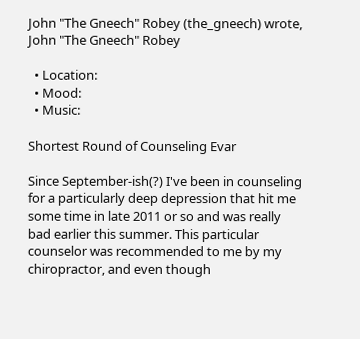John "The Gneech" Robey (the_gneech) wrote,
John "The Gneech" Robey

  • Location:
  • Mood:
  • Music:

Shortest Round of Counseling Evar

Since September-ish(?) I've been in counseling for a particularly deep depression that hit me some time in late 2011 or so and was really bad earlier this summer. This particular counselor was recommended to me by my chiropractor, and even though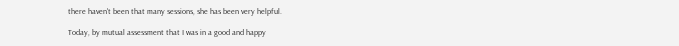there haven't been that many sessions, she has been very helpful.

Today, by mutual assessment that I was in a good and happy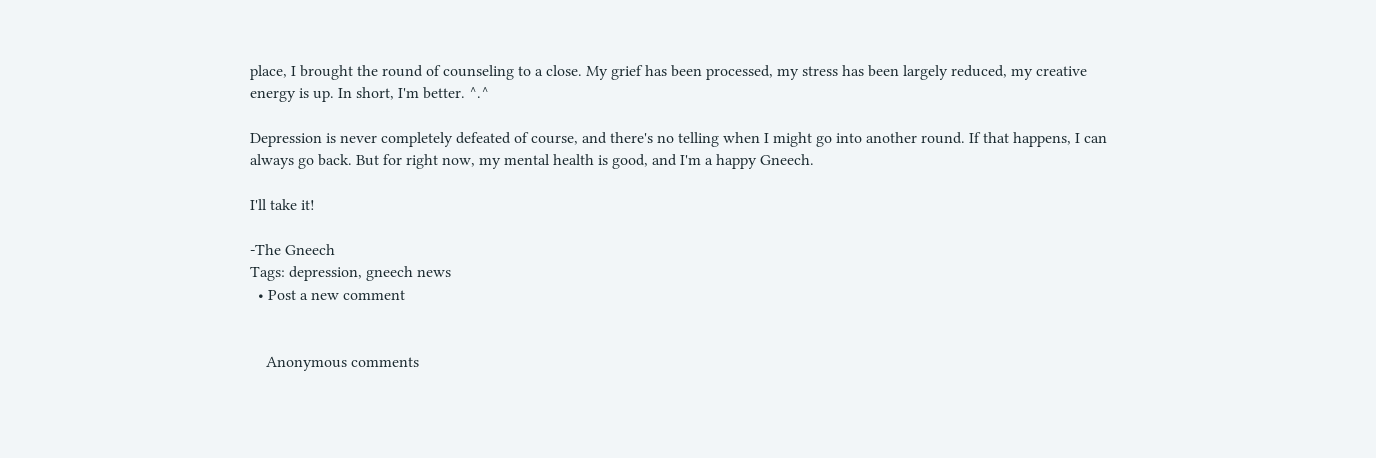place, I brought the round of counseling to a close. My grief has been processed, my stress has been largely reduced, my creative energy is up. In short, I'm better. ^.^

Depression is never completely defeated of course, and there's no telling when I might go into another round. If that happens, I can always go back. But for right now, my mental health is good, and I'm a happy Gneech.

I'll take it!

-The Gneech
Tags: depression, gneech news
  • Post a new comment


    Anonymous comments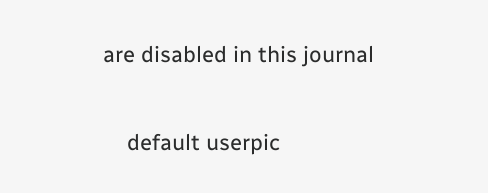are disabled in this journal

    default userpic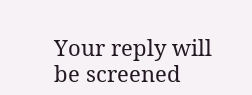Your reply will be screened